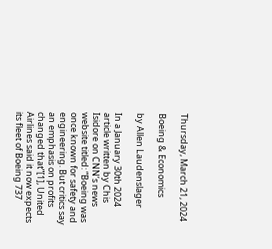Thursday, March 21, 2024

Boeing & Economics

by Allen Laudenslager

In a January 30th 2024 article written by Chis Isidore on CNN’s news website titled: “Boeing was once known for safety and engineering. But critics say an emphasis on profits changed that”[1], United Airlines said it now expects its fleet of Boeing 737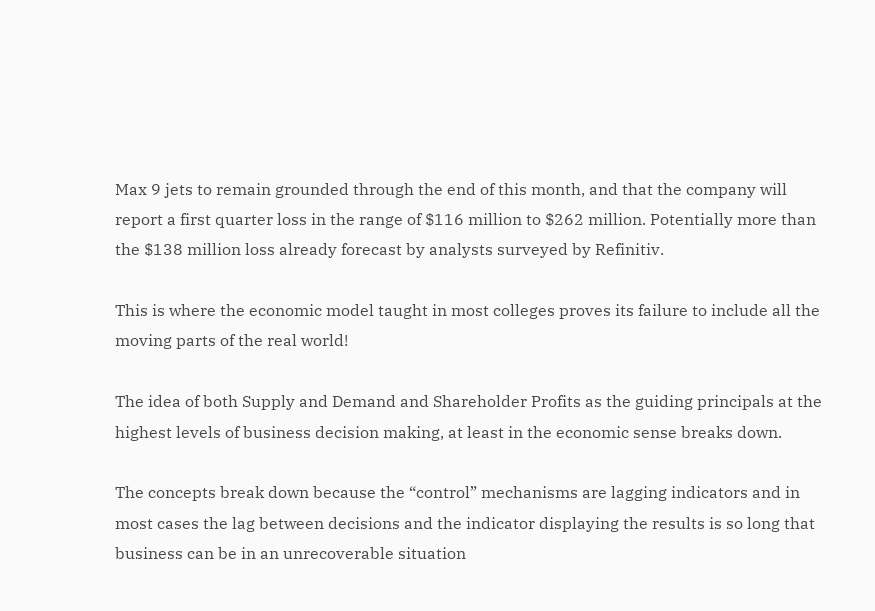Max 9 jets to remain grounded through the end of this month, and that the company will report a first quarter loss in the range of $116 million to $262 million. Potentially more than the $138 million loss already forecast by analysts surveyed by Refinitiv.

This is where the economic model taught in most colleges proves its failure to include all the moving parts of the real world!

The idea of both Supply and Demand and Shareholder Profits as the guiding principals at the highest levels of business decision making, at least in the economic sense breaks down.

The concepts break down because the “control” mechanisms are lagging indicators and in most cases the lag between decisions and the indicator displaying the results is so long that business can be in an unrecoverable situation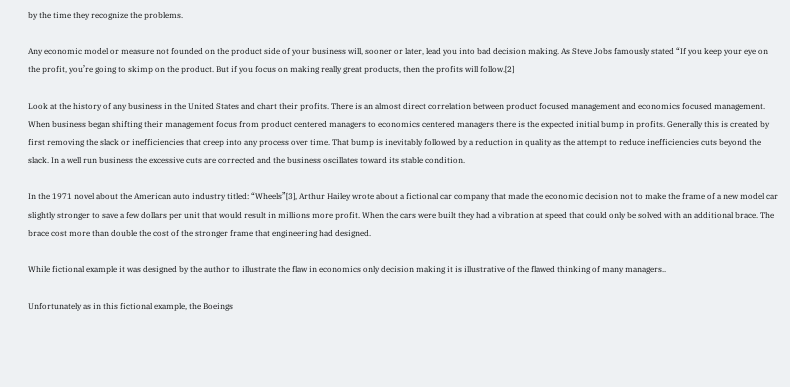by the time they recognize the problems.

Any economic model or measure not founded on the product side of your business will, sooner or later, lead you into bad decision making. As Steve Jobs famously stated “If you keep your eye on the profit, you’re going to skimp on the product. But if you focus on making really great products, then the profits will follow.[2]

Look at the history of any business in the United States and chart their profits. There is an almost direct correlation between product focused management and economics focused management. When business began shifting their management focus from product centered managers to economics centered managers there is the expected initial bump in profits. Generally this is created by first removing the slack or inefficiencies that creep into any process over time. That bump is inevitably followed by a reduction in quality as the attempt to reduce inefficiencies cuts beyond the slack. In a well run business the excessive cuts are corrected and the business oscillates toward its stable condition.

In the 1971 novel about the American auto industry titled: “Wheels”[3], Arthur Hailey wrote about a fictional car company that made the economic decision not to make the frame of a new model car slightly stronger to save a few dollars per unit that would result in millions more profit. When the cars were built they had a vibration at speed that could only be solved with an additional brace. The brace cost more than double the cost of the stronger frame that engineering had designed.

While fictional example it was designed by the author to illustrate the flaw in economics only decision making it is illustrative of the flawed thinking of many managers..

Unfortunately as in this fictional example, the Boeings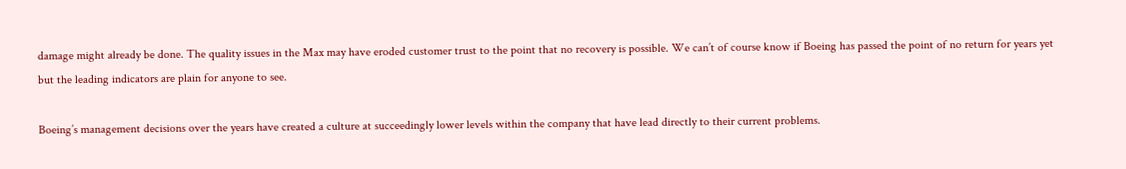damage might already be done. The quality issues in the Max may have eroded customer trust to the point that no recovery is possible. We can’t of course know if Boeing has passed the point of no return for years yet but the leading indicators are plain for anyone to see.

Boeing’s management decisions over the years have created a culture at succeedingly lower levels within the company that have lead directly to their current problems.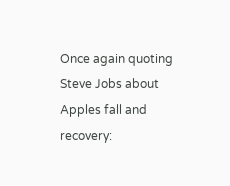Once again quoting Steve Jobs about Apples fall and recovery: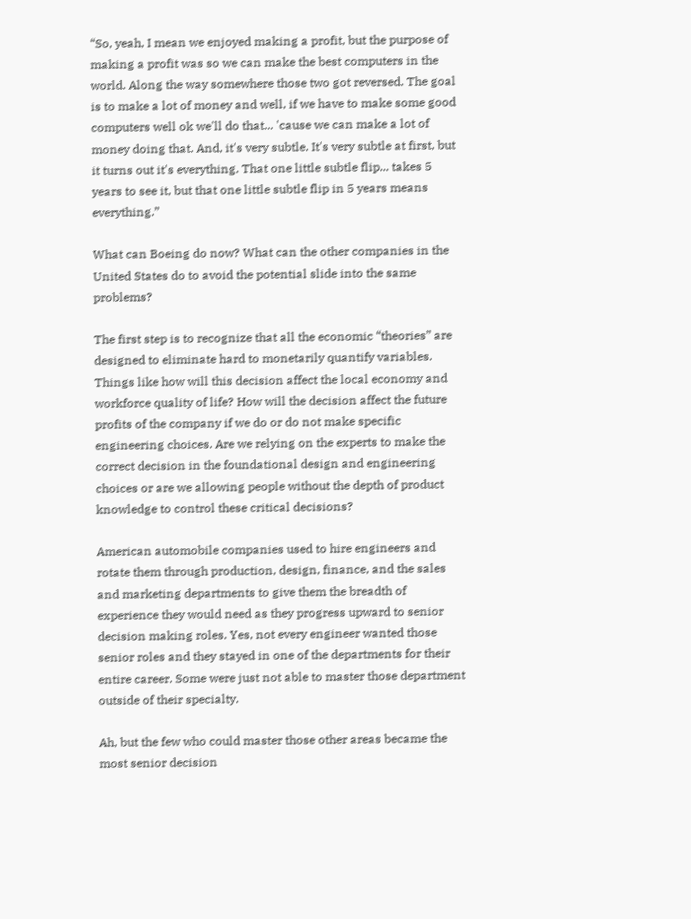“So, yeah, I mean we enjoyed making a profit, but the purpose of making a profit was so we can make the best computers in the world. Along the way somewhere those two got reversed. The goal is to make a lot of money and well, if we have to make some good computers well ok we'll do that... 'cause we can make a lot of money doing that. And, it's very subtle. It's very subtle at first, but it turns out it's everything. That one little subtle flip... takes 5 years to see it, but that one little subtle flip in 5 years means everything.”

What can Boeing do now? What can the other companies in the United States do to avoid the potential slide into the same problems?

The first step is to recognize that all the economic “theories” are designed to eliminate hard to monetarily quantify variables. Things like how will this decision affect the local economy and workforce quality of life? How will the decision affect the future profits of the company if we do or do not make specific engineering choices. Are we relying on the experts to make the correct decision in the foundational design and engineering choices or are we allowing people without the depth of product knowledge to control these critical decisions?

American automobile companies used to hire engineers and rotate them through production, design, finance, and the sales and marketing departments to give them the breadth of experience they would need as they progress upward to senior decision making roles. Yes, not every engineer wanted those senior roles and they stayed in one of the departments for their entire career. Some were just not able to master those department outside of their specialty.

Ah, but the few who could master those other areas became the most senior decision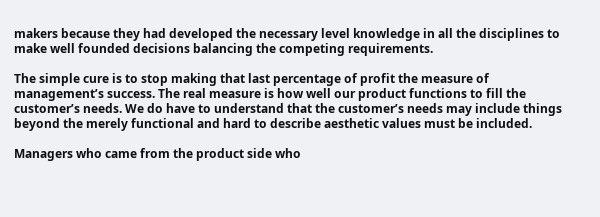makers because they had developed the necessary level knowledge in all the disciplines to make well founded decisions balancing the competing requirements.

The simple cure is to stop making that last percentage of profit the measure of management’s success. The real measure is how well our product functions to fill the customer’s needs. We do have to understand that the customer’s needs may include things beyond the merely functional and hard to describe aesthetic values must be included.

Managers who came from the product side who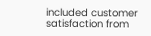included customer satisfaction from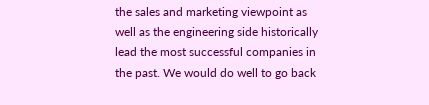the sales and marketing viewpoint as well as the engineering side historically lead the most successful companies in the past. We would do well to go back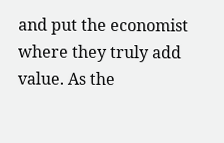and put the economist where they truly add value. As the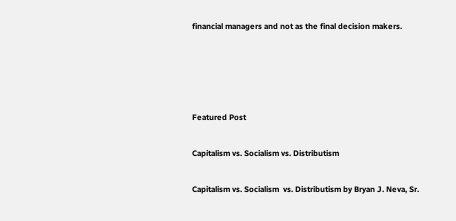financial managers and not as the final decision makers.




Featured Post

Capitalism vs. Socialism vs. Distributism

Capitalism vs. Socialism  vs. Distributism by Bryan J. Neva, Sr.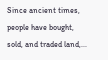Since ancient times, people have bought, sold, and traded land,...